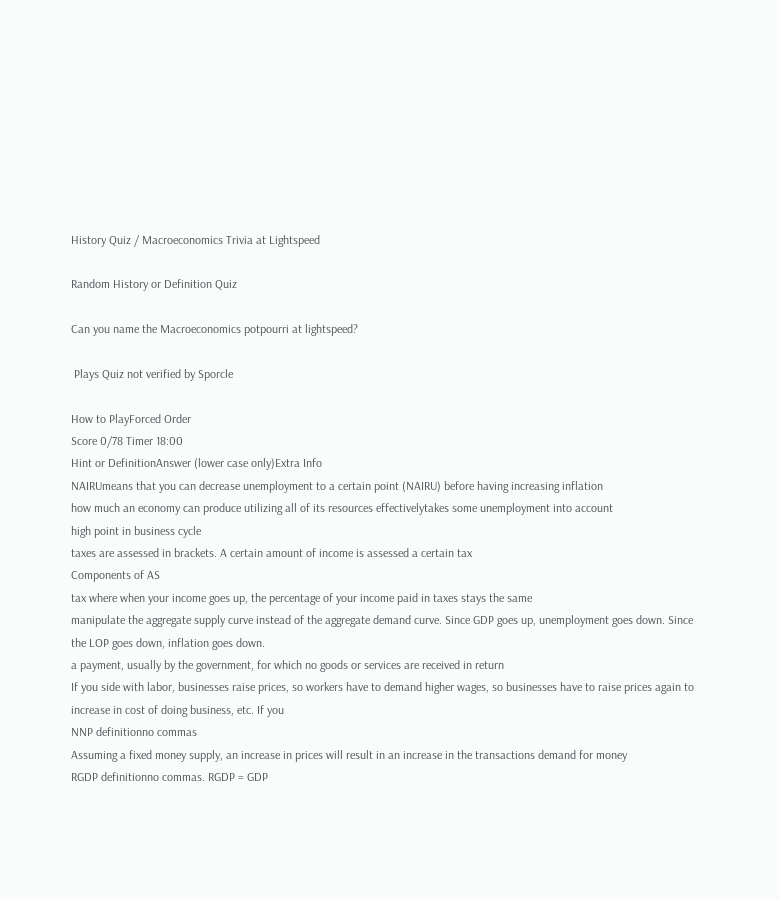History Quiz / Macroeconomics Trivia at Lightspeed

Random History or Definition Quiz

Can you name the Macroeconomics potpourri at lightspeed?

 Plays Quiz not verified by Sporcle

How to PlayForced Order
Score 0/78 Timer 18:00
Hint or DefinitionAnswer (lower case only)Extra Info
NAIRUmeans that you can decrease unemployment to a certain point (NAIRU) before having increasing inflation
how much an economy can produce utilizing all of its resources effectivelytakes some unemployment into account
high point in business cycle
taxes are assessed in brackets. A certain amount of income is assessed a certain tax
Components of AS
tax where when your income goes up, the percentage of your income paid in taxes stays the same
manipulate the aggregate supply curve instead of the aggregate demand curve. Since GDP goes up, unemployment goes down. Since the LOP goes down, inflation goes down.
a payment, usually by the government, for which no goods or services are received in return
If you side with labor, businesses raise prices, so workers have to demand higher wages, so businesses have to raise prices again to increase in cost of doing business, etc. If you
NNP definitionno commas
Assuming a fixed money supply, an increase in prices will result in an increase in the transactions demand for money
RGDP definitionno commas. RGDP = GDP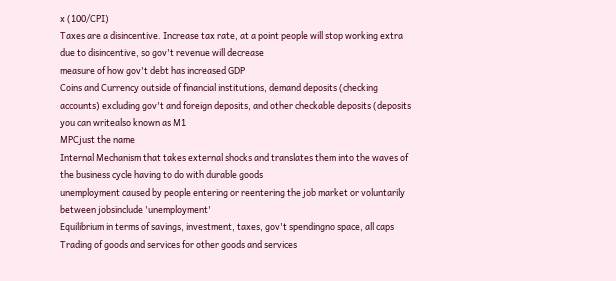x (100/CPI)
Taxes are a disincentive. Increase tax rate, at a point people will stop working extra due to disincentive, so gov't revenue will decrease
measure of how gov't debt has increased GDP
Coins and Currency outside of financial institutions, demand deposits (checking accounts) excluding gov't and foreign deposits, and other checkable deposits (deposits you can writealso known as M1
MPCjust the name
Internal Mechanism that takes external shocks and translates them into the waves of the business cycle having to do with durable goods
unemployment caused by people entering or reentering the job market or voluntarily between jobsinclude 'unemployment'
Equilibrium in terms of savings, investment, taxes, gov't spendingno space, all caps
Trading of goods and services for other goods and services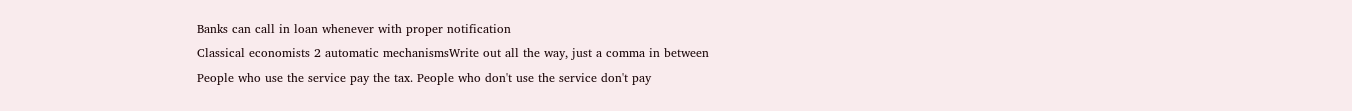Banks can call in loan whenever with proper notification
Classical economists 2 automatic mechanismsWrite out all the way, just a comma in between
People who use the service pay the tax. People who don't use the service don't pay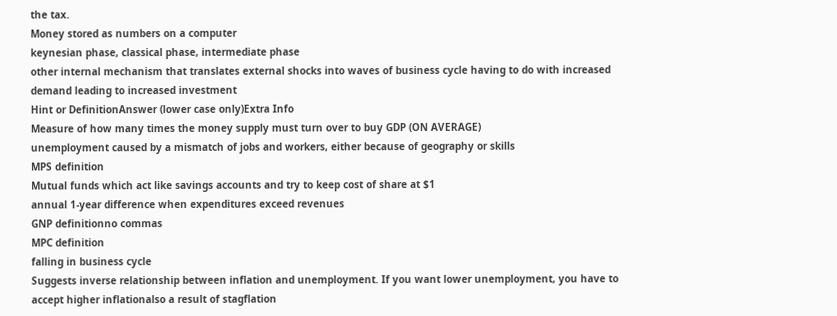the tax.
Money stored as numbers on a computer
keynesian phase, classical phase, intermediate phase
other internal mechanism that translates external shocks into waves of business cycle having to do with increased demand leading to increased investment
Hint or DefinitionAnswer (lower case only)Extra Info
Measure of how many times the money supply must turn over to buy GDP (ON AVERAGE)
unemployment caused by a mismatch of jobs and workers, either because of geography or skills
MPS definition
Mutual funds which act like savings accounts and try to keep cost of share at $1
annual 1-year difference when expenditures exceed revenues
GNP definitionno commas
MPC definition
falling in business cycle
Suggests inverse relationship between inflation and unemployment. If you want lower unemployment, you have to accept higher inflationalso a result of stagflation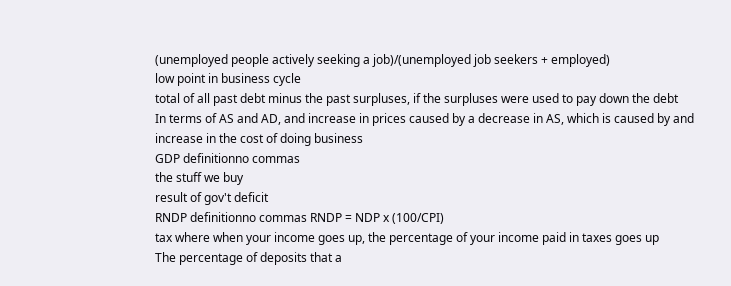(unemployed people actively seeking a job)/(unemployed job seekers + employed)
low point in business cycle
total of all past debt minus the past surpluses, if the surpluses were used to pay down the debt
In terms of AS and AD, and increase in prices caused by a decrease in AS, which is caused by and increase in the cost of doing business
GDP definitionno commas
the stuff we buy
result of gov't deficit
RNDP definitionno commas RNDP = NDP x (100/CPI)
tax where when your income goes up, the percentage of your income paid in taxes goes up
The percentage of deposits that a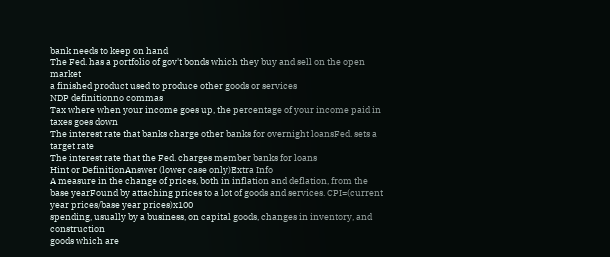bank needs to keep on hand
The Fed. has a portfolio of gov't bonds which they buy and sell on the open market
a finished product used to produce other goods or services
NDP definitionno commas
Tax where when your income goes up, the percentage of your income paid in taxes goes down
The interest rate that banks charge other banks for overnight loansFed. sets a target rate
The interest rate that the Fed. charges member banks for loans
Hint or DefinitionAnswer (lower case only)Extra Info
A measure in the change of prices, both in inflation and deflation, from the base yearFound by attaching prices to a lot of goods and services. CPI=(current year prices/base year prices)x100
spending, usually by a business, on capital goods, changes in inventory, and construction
goods which are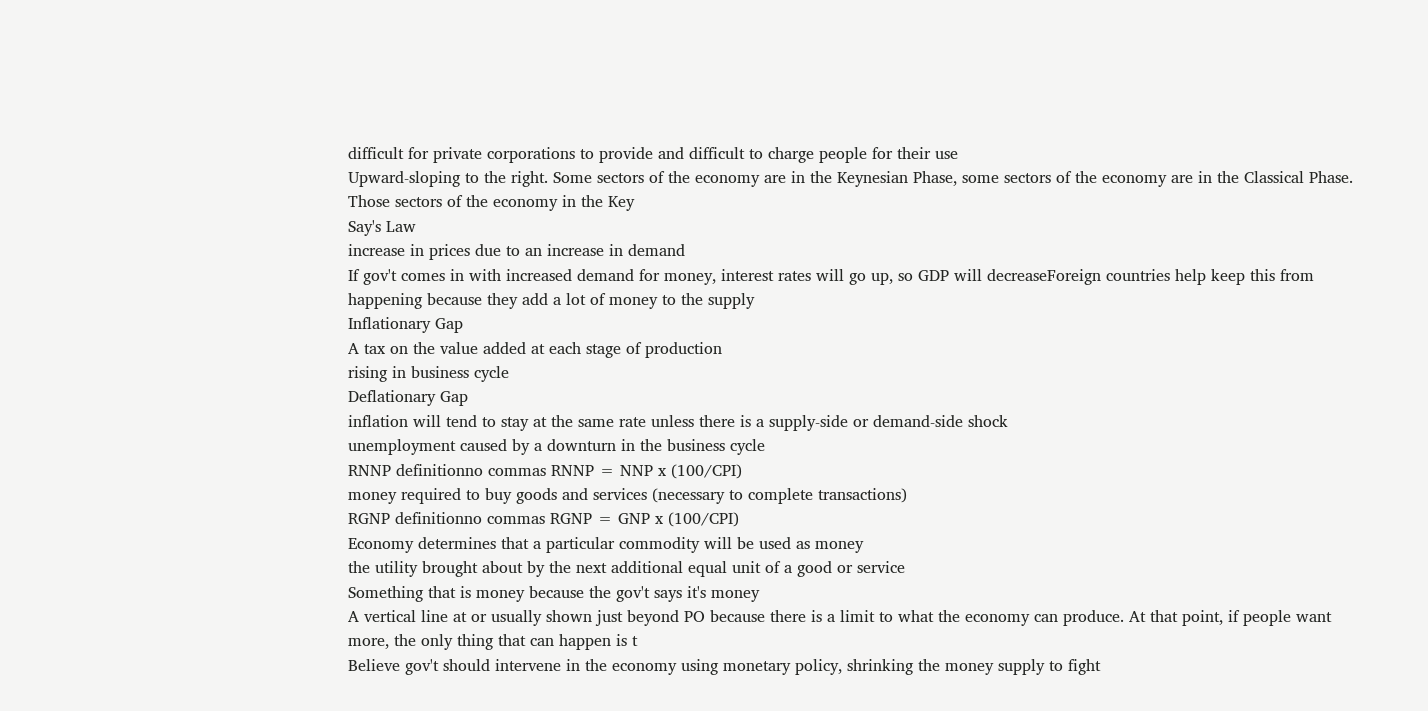difficult for private corporations to provide and difficult to charge people for their use
Upward-sloping to the right. Some sectors of the economy are in the Keynesian Phase, some sectors of the economy are in the Classical Phase. Those sectors of the economy in the Key
Say's Law
increase in prices due to an increase in demand
If gov't comes in with increased demand for money, interest rates will go up, so GDP will decreaseForeign countries help keep this from happening because they add a lot of money to the supply
Inflationary Gap
A tax on the value added at each stage of production
rising in business cycle
Deflationary Gap
inflation will tend to stay at the same rate unless there is a supply-side or demand-side shock
unemployment caused by a downturn in the business cycle
RNNP definitionno commas RNNP = NNP x (100/CPI)
money required to buy goods and services (necessary to complete transactions)
RGNP definitionno commas RGNP = GNP x (100/CPI)
Economy determines that a particular commodity will be used as money
the utility brought about by the next additional equal unit of a good or service
Something that is money because the gov't says it's money
A vertical line at or usually shown just beyond PO because there is a limit to what the economy can produce. At that point, if people want more, the only thing that can happen is t
Believe gov't should intervene in the economy using monetary policy, shrinking the money supply to fight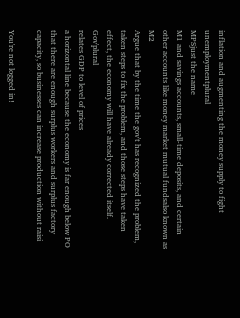inflation and augmenting the money supply to fight unemploymentplural
MPSjust the name
M1 and savings accounts, small-time deposits, and certain other accounts like money market mutual fundsalso known as M2
Argue that by the time the gov't has recognized the problem, taken steps to fix the problem, and those steps have taken effect, the economy will have already corrected itself. Gov'plural
relates GDP to level of prices
a horizontal line because the economy is far enough below PO that there are enough surplus workers and surplus factory capacity, so businesses can increase production without raisi

You're not logged in!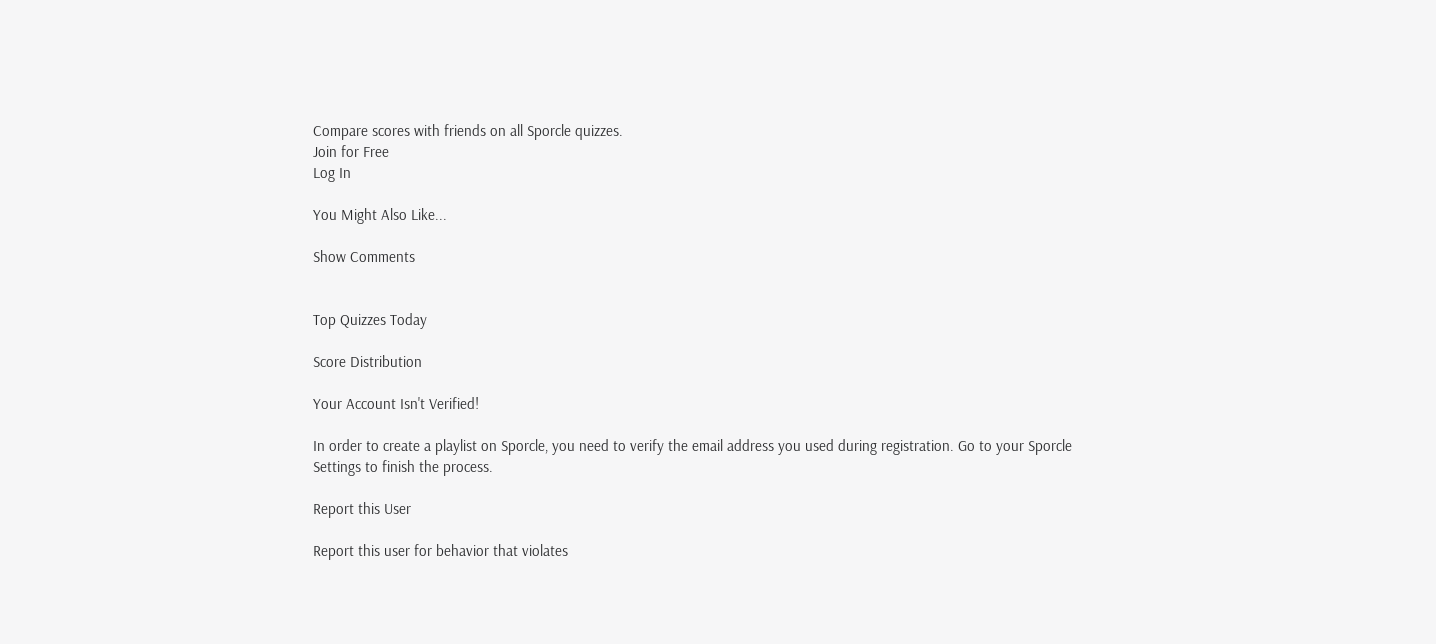Compare scores with friends on all Sporcle quizzes.
Join for Free
Log In

You Might Also Like...

Show Comments


Top Quizzes Today

Score Distribution

Your Account Isn't Verified!

In order to create a playlist on Sporcle, you need to verify the email address you used during registration. Go to your Sporcle Settings to finish the process.

Report this User

Report this user for behavior that violates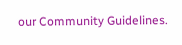our Community Guidelines.